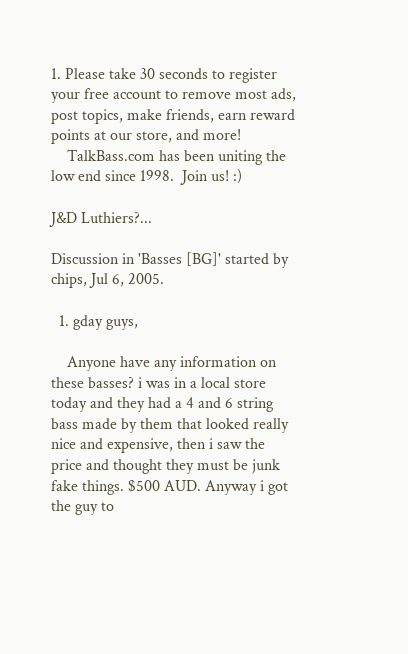1. Please take 30 seconds to register your free account to remove most ads, post topics, make friends, earn reward points at our store, and more!
    TalkBass.com has been uniting the low end since 1998.  Join us! :)

J&D Luthiers?...

Discussion in 'Basses [BG]' started by chips, Jul 6, 2005.

  1. gday guys,

    Anyone have any information on these basses? i was in a local store today and they had a 4 and 6 string bass made by them that looked really nice and expensive, then i saw the price and thought they must be junk fake things. $500 AUD. Anyway i got the guy to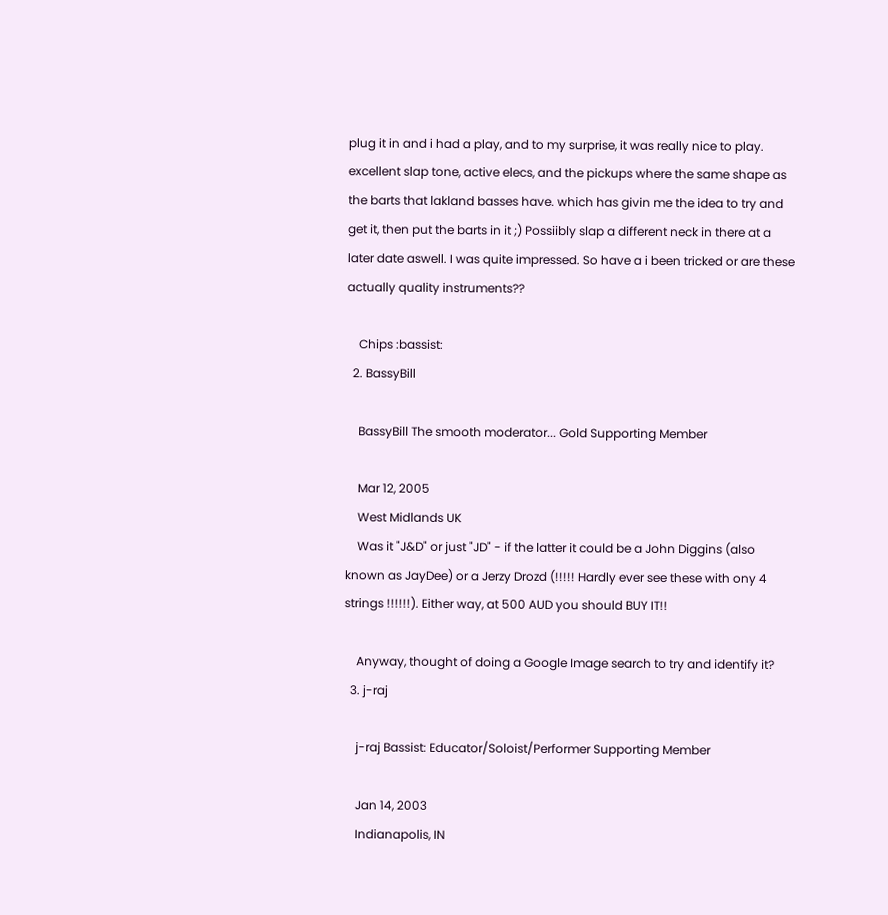plug it in and i had a play, and to my surprise, it was really nice to play. excellent slap tone, active elecs, and the pickups where the same shape as the barts that lakland basses have. which has givin me the idea to try and get it, then put the barts in it ;) Possiibly slap a different neck in there at a later date aswell. I was quite impressed. So have a i been tricked or are these actually quality instruments??

    Chips :bassist:
  2. BassyBill

    BassyBill The smooth moderator... Gold Supporting Member

    Mar 12, 2005
    West Midlands UK
    Was it "J&D" or just "JD" - if the latter it could be a John Diggins (also known as JayDee) or a Jerzy Drozd (!!!!! Hardly ever see these with ony 4 strings !!!!!!). Either way, at 500 AUD you should BUY IT!!

    Anyway, thought of doing a Google Image search to try and identify it?
  3. j-raj

    j-raj Bassist: Educator/Soloist/Performer Supporting Member

    Jan 14, 2003
    Indianapolis, IN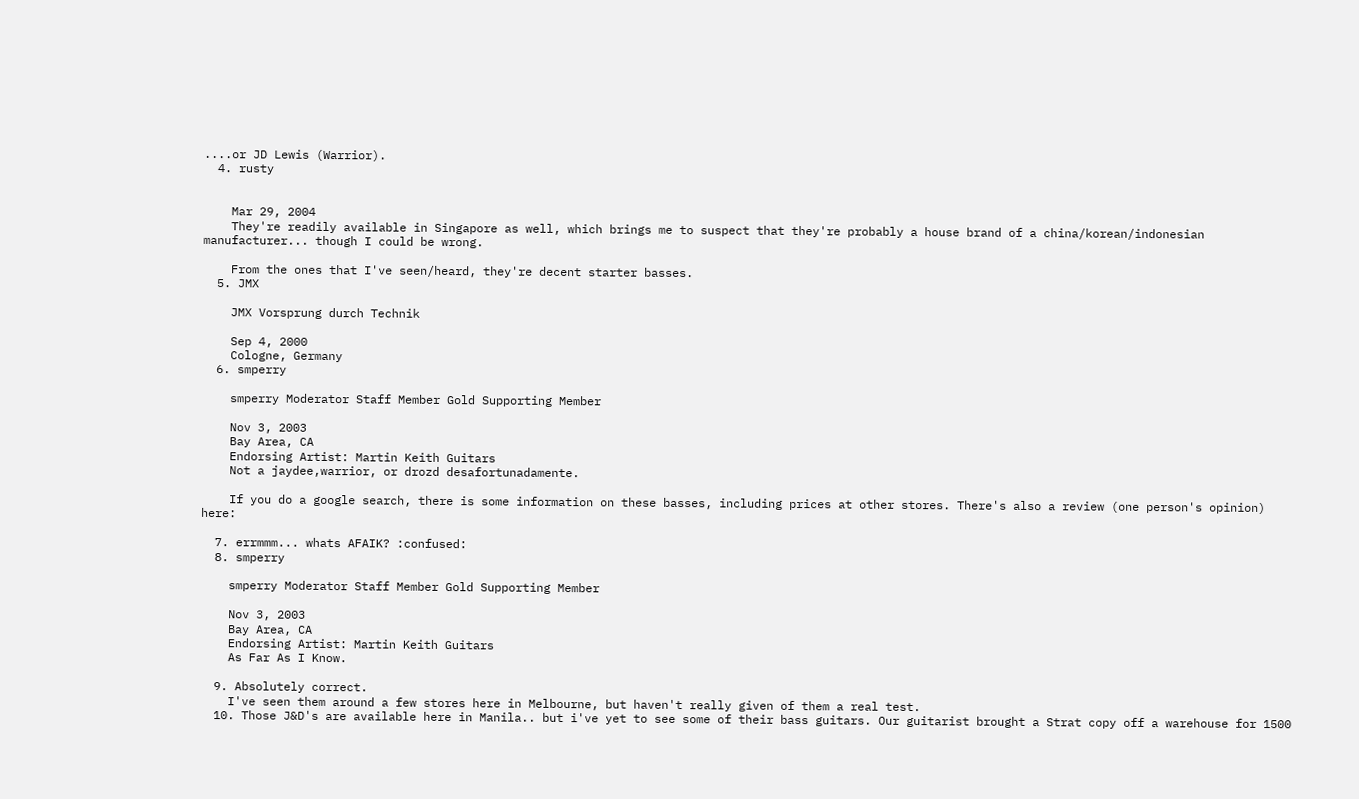....or JD Lewis (Warrior).
  4. rusty


    Mar 29, 2004
    They're readily available in Singapore as well, which brings me to suspect that they're probably a house brand of a china/korean/indonesian manufacturer... though I could be wrong.

    From the ones that I've seen/heard, they're decent starter basses.
  5. JMX

    JMX Vorsprung durch Technik

    Sep 4, 2000
    Cologne, Germany
  6. smperry

    smperry Moderator Staff Member Gold Supporting Member

    Nov 3, 2003
    Bay Area, CA
    Endorsing Artist: Martin Keith Guitars
    Not a jaydee,warrior, or drozd desafortunadamente.

    If you do a google search, there is some information on these basses, including prices at other stores. There's also a review (one person's opinion) here:

  7. errmmm... whats AFAIK? :confused:
  8. smperry

    smperry Moderator Staff Member Gold Supporting Member

    Nov 3, 2003
    Bay Area, CA
    Endorsing Artist: Martin Keith Guitars
    As Far As I Know.

  9. Absolutely correct.
    I've seen them around a few stores here in Melbourne, but haven't really given of them a real test.
  10. Those J&D's are available here in Manila.. but i've yet to see some of their bass guitars. Our guitarist brought a Strat copy off a warehouse for 1500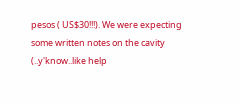pesos ( US$30!!!). We were expecting some written notes on the cavity (..y'know..like help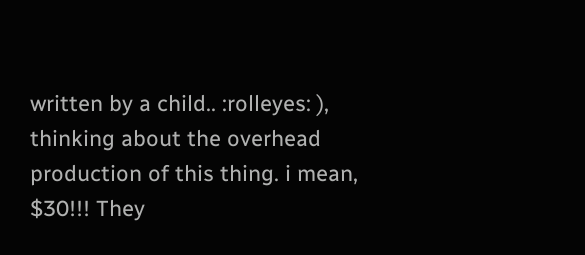written by a child.. :rolleyes: ), thinking about the overhead production of this thing. i mean, $30!!! They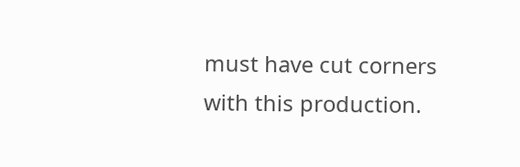must have cut corners with this production.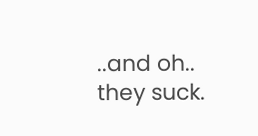..and oh.. they suck.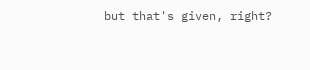but that's given, right?